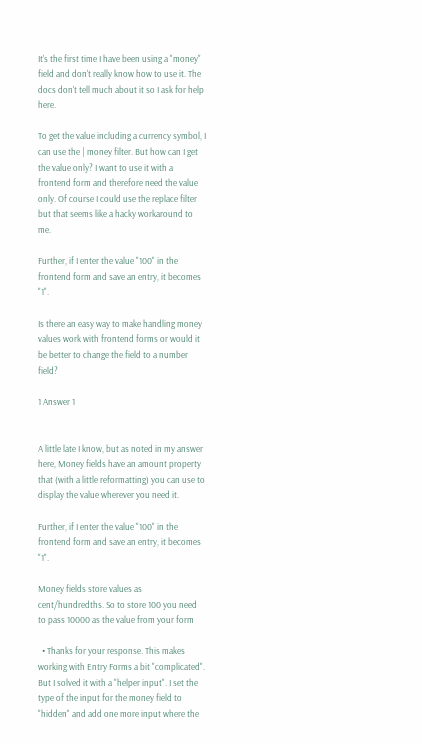It's the first time I have been using a "money" field and don't really know how to use it. The docs don't tell much about it so I ask for help here.

To get the value including a currency symbol, I can use the | money filter. But how can I get the value only? I want to use it with a frontend form and therefore need the value only. Of course I could use the replace filter but that seems like a hacky workaround to me.

Further, if I enter the value "100" in the frontend form and save an entry, it becomes "1".

Is there an easy way to make handling money values work with frontend forms or would it be better to change the field to a number field?

1 Answer 1


A little late I know, but as noted in my answer here, Money fields have an amount property that (with a little reformatting) you can use to display the value wherever you need it.

Further, if I enter the value "100" in the frontend form and save an entry, it becomes "1".

Money fields store values as cent/hundredths. So to store 100 you need to pass 10000 as the value from your form

  • Thanks for your response. This makes working with Entry Forms a bit "complicated". But I solved it with a "helper input". I set the type of the input for the money field to "hidden" and add one more input where the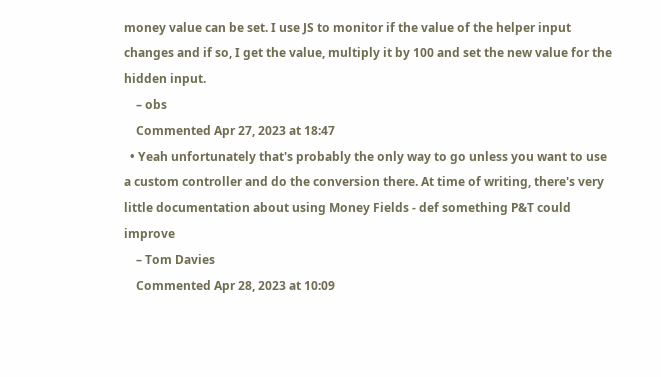money value can be set. I use JS to monitor if the value of the helper input changes and if so, I get the value, multiply it by 100 and set the new value for the hidden input.
    – obs
    Commented Apr 27, 2023 at 18:47
  • Yeah unfortunately that's probably the only way to go unless you want to use a custom controller and do the conversion there. At time of writing, there's very little documentation about using Money Fields - def something P&T could improve
    – Tom Davies
    Commented Apr 28, 2023 at 10:09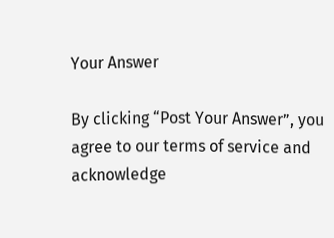Your Answer

By clicking “Post Your Answer”, you agree to our terms of service and acknowledge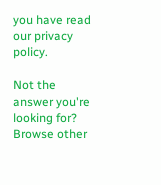you have read our privacy policy.

Not the answer you're looking for? Browse other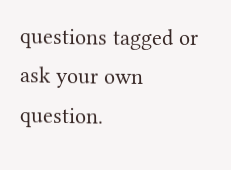questions tagged or ask your own question.